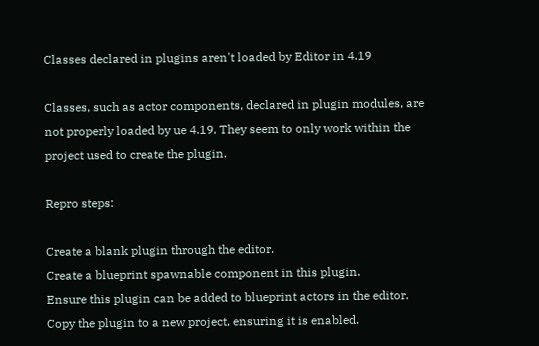Classes declared in plugins aren't loaded by Editor in 4.19

Classes, such as actor components, declared in plugin modules, are not properly loaded by ue 4.19. They seem to only work within the project used to create the plugin.

Repro steps:

Create a blank plugin through the editor.
Create a blueprint spawnable component in this plugin.
Ensure this plugin can be added to blueprint actors in the editor.
Copy the plugin to a new project, ensuring it is enabled.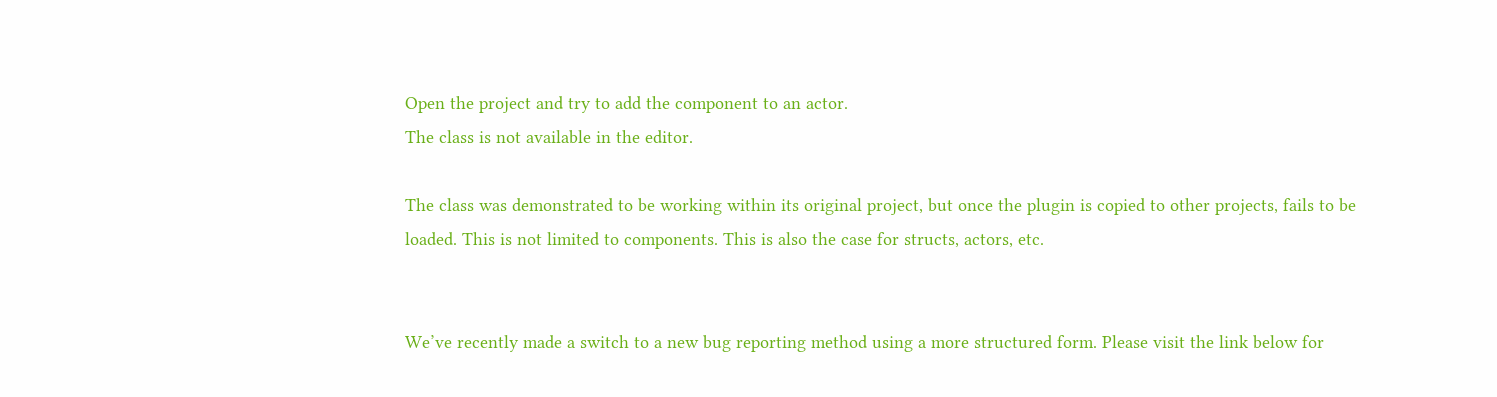Open the project and try to add the component to an actor.
The class is not available in the editor.

The class was demonstrated to be working within its original project, but once the plugin is copied to other projects, fails to be loaded. This is not limited to components. This is also the case for structs, actors, etc.


We’ve recently made a switch to a new bug reporting method using a more structured form. Please visit the link below for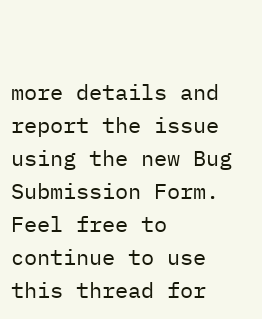more details and report the issue using the new Bug Submission Form. Feel free to continue to use this thread for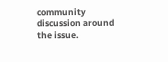community discussion around the issue.